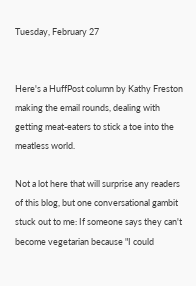Tuesday, February 27


Here's a HuffPost column by Kathy Freston making the email rounds, dealing with getting meat-eaters to stick a toe into the meatless world.

Not a lot here that will surprise any readers of this blog, but one conversational gambit stuck out to me: If someone says they can't become vegetarian because "I could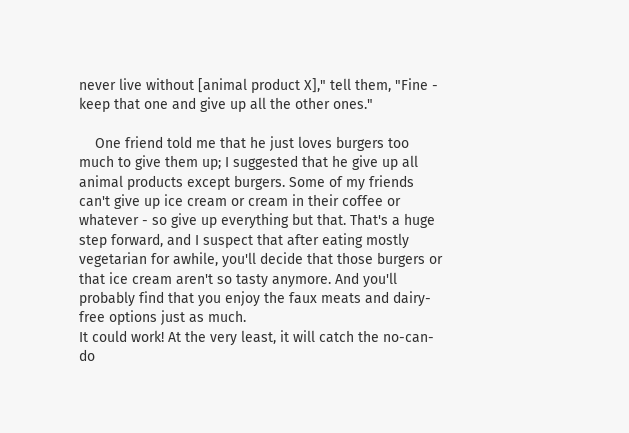never live without [animal product X]," tell them, "Fine - keep that one and give up all the other ones."

    One friend told me that he just loves burgers too much to give them up; I suggested that he give up all animal products except burgers. Some of my friends can't give up ice cream or cream in their coffee or whatever - so give up everything but that. That's a huge step forward, and I suspect that after eating mostly vegetarian for awhile, you'll decide that those burgers or that ice cream aren't so tasty anymore. And you'll probably find that you enjoy the faux meats and dairy-free options just as much.
It could work! At the very least, it will catch the no-can-do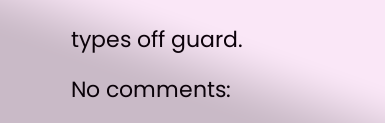types off guard.

No comments: